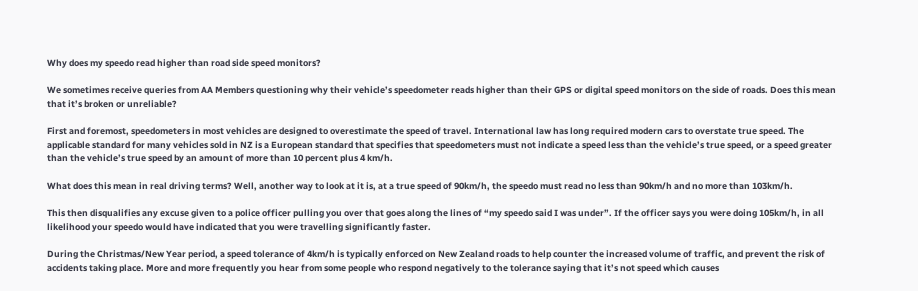Why does my speedo read higher than road side speed monitors?

We sometimes receive queries from AA Members questioning why their vehicle’s speedometer reads higher than their GPS or digital speed monitors on the side of roads. Does this mean that it’s broken or unreliable?

First and foremost, speedometers in most vehicles are designed to overestimate the speed of travel. International law has long required modern cars to overstate true speed. The applicable standard for many vehicles sold in NZ is a European standard that specifies that speedometers must not indicate a speed less than the vehicle’s true speed, or a speed greater than the vehicle’s true speed by an amount of more than 10 percent plus 4 km/h.

What does this mean in real driving terms? Well, another way to look at it is, at a true speed of 90km/h, the speedo must read no less than 90km/h and no more than 103km/h.

This then disqualifies any excuse given to a police officer pulling you over that goes along the lines of “my speedo said I was under”. If the officer says you were doing 105km/h, in all likelihood your speedo would have indicated that you were travelling significantly faster.

During the Christmas/New Year period, a speed tolerance of 4km/h is typically enforced on New Zealand roads to help counter the increased volume of traffic, and prevent the risk of accidents taking place. More and more frequently you hear from some people who respond negatively to the tolerance saying that it’s not speed which causes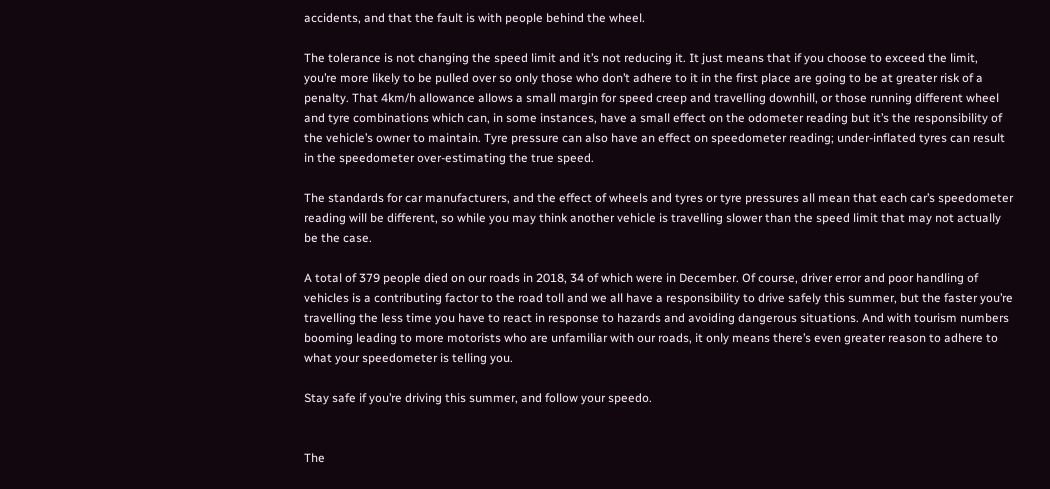accidents, and that the fault is with people behind the wheel.

The tolerance is not changing the speed limit and it’s not reducing it. It just means that if you choose to exceed the limit, you’re more likely to be pulled over so only those who don’t adhere to it in the first place are going to be at greater risk of a penalty. That 4km/h allowance allows a small margin for speed creep and travelling downhill, or those running different wheel and tyre combinations which can, in some instances, have a small effect on the odometer reading but it’s the responsibility of the vehicle’s owner to maintain. Tyre pressure can also have an effect on speedometer reading; under-inflated tyres can result in the speedometer over-estimating the true speed.

The standards for car manufacturers, and the effect of wheels and tyres or tyre pressures all mean that each car’s speedometer reading will be different, so while you may think another vehicle is travelling slower than the speed limit that may not actually be the case.

A total of 379 people died on our roads in 2018, 34 of which were in December. Of course, driver error and poor handling of vehicles is a contributing factor to the road toll and we all have a responsibility to drive safely this summer, but the faster you’re travelling the less time you have to react in response to hazards and avoiding dangerous situations. And with tourism numbers booming leading to more motorists who are unfamiliar with our roads, it only means there’s even greater reason to adhere to what your speedometer is telling you.

Stay safe if you’re driving this summer, and follow your speedo.


The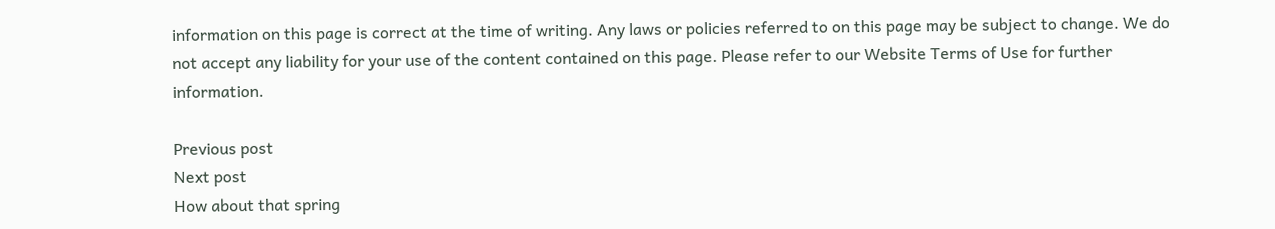information on this page is correct at the time of writing. Any laws or policies referred to on this page may be subject to change. We do not accept any liability for your use of the content contained on this page. Please refer to our Website Terms of Use for further information.

Previous post
Next post
How about that spring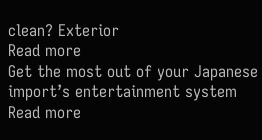clean? Exterior
Read more
Get the most out of your Japanese import’s entertainment system
Read more